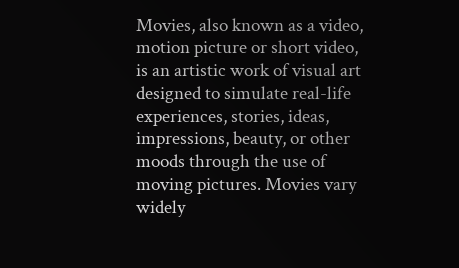Movies, also known as a video, motion picture or short video, is an artistic work of visual art designed to simulate real-life experiences, stories, ideas, impressions, beauty, or other moods through the use of moving pictures. Movies vary widely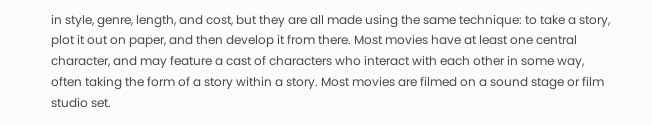in style, genre, length, and cost, but they are all made using the same technique: to take a story, plot it out on paper, and then develop it from there. Most movies have at least one central character, and may feature a cast of characters who interact with each other in some way, often taking the form of a story within a story. Most movies are filmed on a sound stage or film studio set.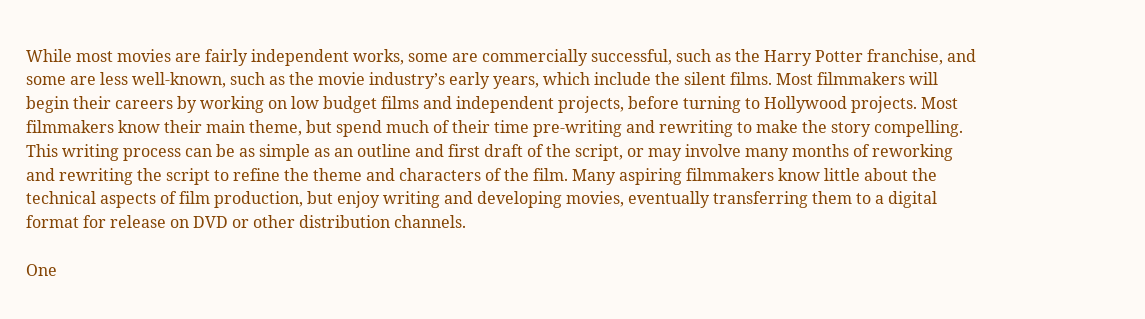While most movies are fairly independent works, some are commercially successful, such as the Harry Potter franchise, and some are less well-known, such as the movie industry’s early years, which include the silent films. Most filmmakers will begin their careers by working on low budget films and independent projects, before turning to Hollywood projects. Most filmmakers know their main theme, but spend much of their time pre-writing and rewriting to make the story compelling. This writing process can be as simple as an outline and first draft of the script, or may involve many months of reworking and rewriting the script to refine the theme and characters of the film. Many aspiring filmmakers know little about the technical aspects of film production, but enjoy writing and developing movies, eventually transferring them to a digital format for release on DVD or other distribution channels.

One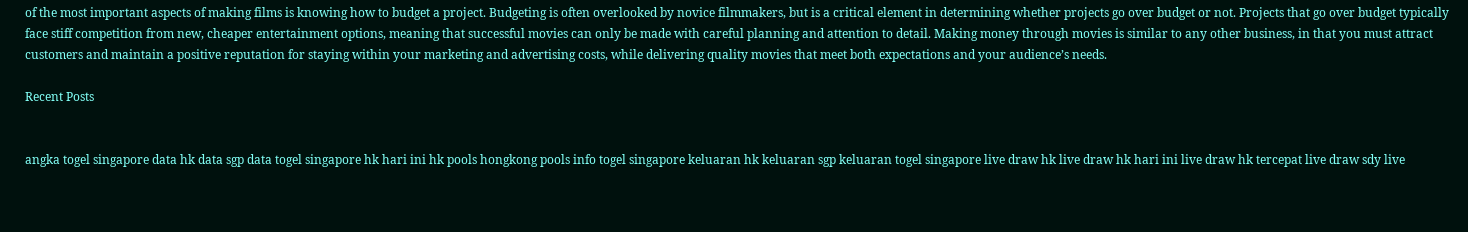of the most important aspects of making films is knowing how to budget a project. Budgeting is often overlooked by novice filmmakers, but is a critical element in determining whether projects go over budget or not. Projects that go over budget typically face stiff competition from new, cheaper entertainment options, meaning that successful movies can only be made with careful planning and attention to detail. Making money through movies is similar to any other business, in that you must attract customers and maintain a positive reputation for staying within your marketing and advertising costs, while delivering quality movies that meet both expectations and your audience’s needs.

Recent Posts


angka togel singapore data hk data sgp data togel singapore hk hari ini hk pools hongkong pools info togel singapore keluaran hk keluaran sgp keluaran togel singapore live draw hk live draw hk hari ini live draw hk tercepat live draw sdy live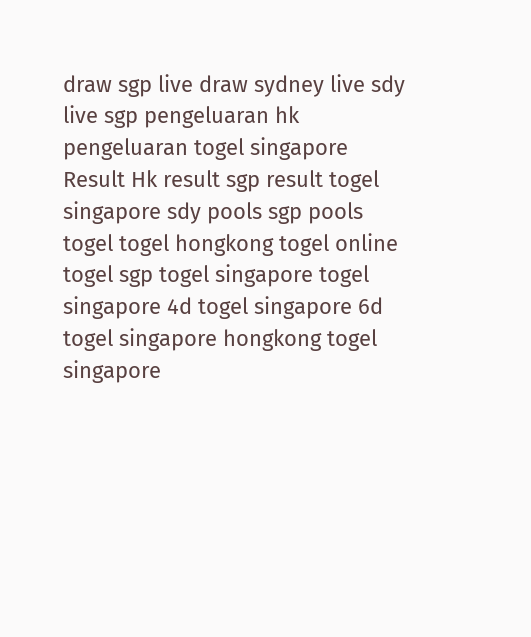draw sgp live draw sydney live sdy live sgp pengeluaran hk pengeluaran togel singapore Result Hk result sgp result togel singapore sdy pools sgp pools togel togel hongkong togel online togel sgp togel singapore togel singapore 4d togel singapore 6d togel singapore hongkong togel singapore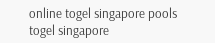online togel singapore pools togel singapore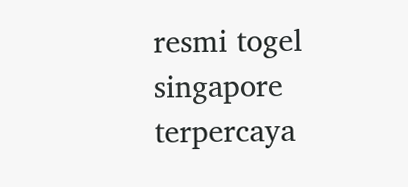resmi togel singapore terpercaya